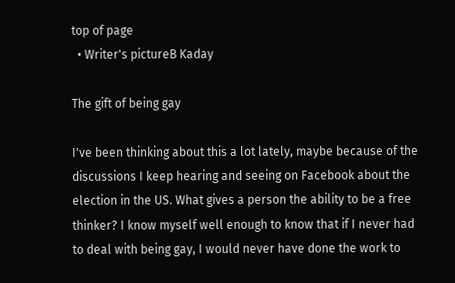top of page
  • Writer's pictureB Kaday

The gift of being gay

I've been thinking about this a lot lately, maybe because of the discussions I keep hearing and seeing on Facebook about the election in the US. What gives a person the ability to be a free thinker? I know myself well enough to know that if I never had to deal with being gay, I would never have done the work to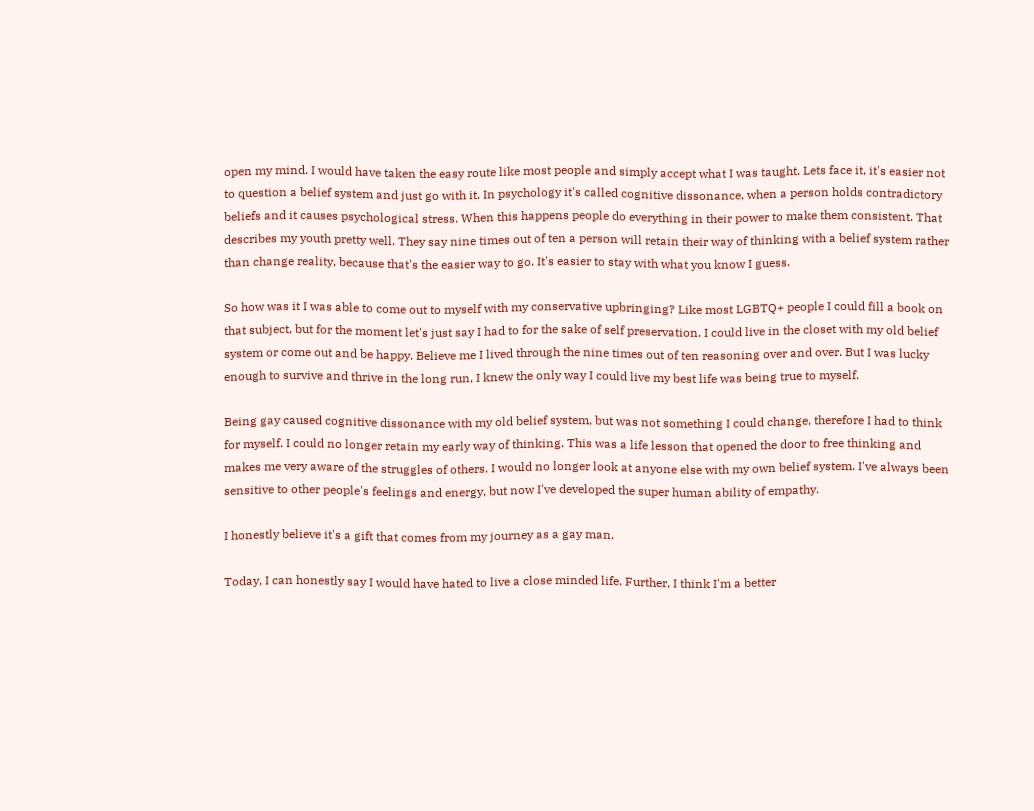open my mind. I would have taken the easy route like most people and simply accept what I was taught. Lets face it, it's easier not to question a belief system and just go with it. In psychology it's called cognitive dissonance, when a person holds contradictory beliefs and it causes psychological stress. When this happens people do everything in their power to make them consistent. That describes my youth pretty well. They say nine times out of ten a person will retain their way of thinking with a belief system rather than change reality, because that's the easier way to go. It's easier to stay with what you know I guess.

So how was it I was able to come out to myself with my conservative upbringing? Like most LGBTQ+ people I could fill a book on that subject, but for the moment let's just say I had to for the sake of self preservation. I could live in the closet with my old belief system or come out and be happy. Believe me I lived through the nine times out of ten reasoning over and over. But I was lucky enough to survive and thrive in the long run, I knew the only way I could live my best life was being true to myself.

Being gay caused cognitive dissonance with my old belief system, but was not something I could change, therefore I had to think for myself. I could no longer retain my early way of thinking. This was a life lesson that opened the door to free thinking and makes me very aware of the struggles of others. I would no longer look at anyone else with my own belief system. I've always been sensitive to other people's feelings and energy, but now I've developed the super human ability of empathy.

I honestly believe it's a gift that comes from my journey as a gay man.

Today, I can honestly say I would have hated to live a close minded life. Further, I think I'm a better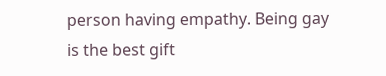person having empathy. Being gay is the best gift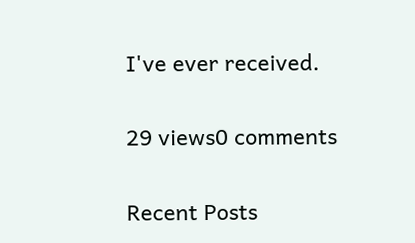I've ever received.

29 views0 comments

Recent Posts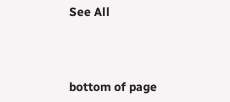See All



bottom of page